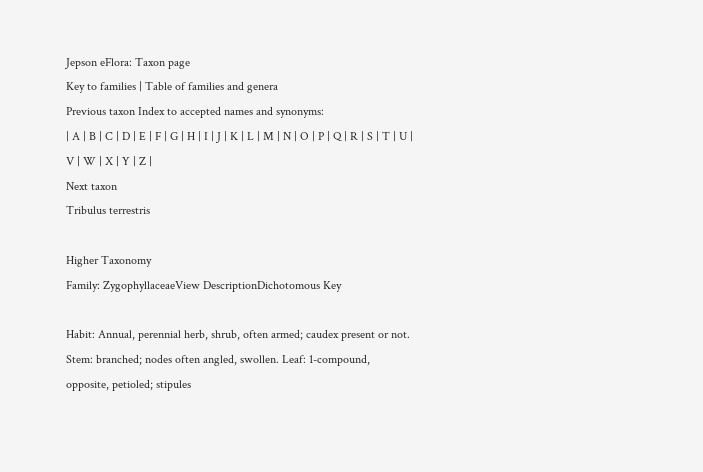Jepson eFlora: Taxon page
Key to families | Table of families and genera
Previous taxon Index to accepted names and synonyms:
| A | B | C | D | E | F | G | H | I | J | K | L | M | N | O | P | Q | R | S | T | U | V | W | X | Y | Z |
Next taxon
Tribulus terrestris

Higher Taxonomy
Family: ZygophyllaceaeView DescriptionDichotomous Key

Habit: Annual, perennial herb, shrub, often armed; caudex present or not. Stem: branched; nodes often angled, swollen. Leaf: 1-compound, opposite, petioled; stipules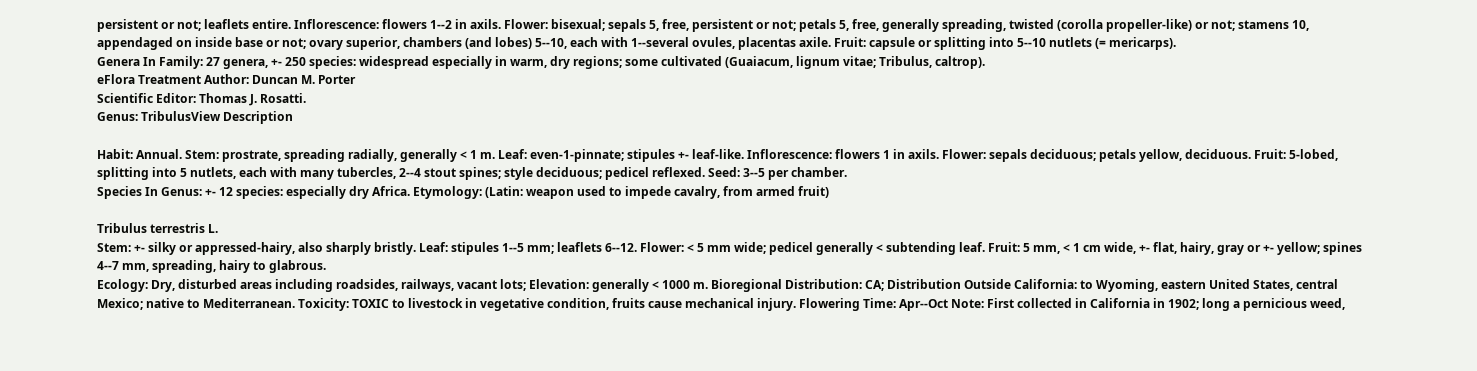persistent or not; leaflets entire. Inflorescence: flowers 1--2 in axils. Flower: bisexual; sepals 5, free, persistent or not; petals 5, free, generally spreading, twisted (corolla propeller-like) or not; stamens 10, appendaged on inside base or not; ovary superior, chambers (and lobes) 5--10, each with 1--several ovules, placentas axile. Fruit: capsule or splitting into 5--10 nutlets (= mericarps).
Genera In Family: 27 genera, +- 250 species: widespread especially in warm, dry regions; some cultivated (Guaiacum, lignum vitae; Tribulus, caltrop).
eFlora Treatment Author: Duncan M. Porter
Scientific Editor: Thomas J. Rosatti.
Genus: TribulusView Description

Habit: Annual. Stem: prostrate, spreading radially, generally < 1 m. Leaf: even-1-pinnate; stipules +- leaf-like. Inflorescence: flowers 1 in axils. Flower: sepals deciduous; petals yellow, deciduous. Fruit: 5-lobed, splitting into 5 nutlets, each with many tubercles, 2--4 stout spines; style deciduous; pedicel reflexed. Seed: 3--5 per chamber.
Species In Genus: +- 12 species: especially dry Africa. Etymology: (Latin: weapon used to impede cavalry, from armed fruit)

Tribulus terrestris L.
Stem: +- silky or appressed-hairy, also sharply bristly. Leaf: stipules 1--5 mm; leaflets 6--12. Flower: < 5 mm wide; pedicel generally < subtending leaf. Fruit: 5 mm, < 1 cm wide, +- flat, hairy, gray or +- yellow; spines 4--7 mm, spreading, hairy to glabrous.
Ecology: Dry, disturbed areas including roadsides, railways, vacant lots; Elevation: generally < 1000 m. Bioregional Distribution: CA; Distribution Outside California: to Wyoming, eastern United States, central Mexico; native to Mediterranean. Toxicity: TOXIC to livestock in vegetative condition, fruits cause mechanical injury. Flowering Time: Apr--Oct Note: First collected in California in 1902; long a pernicious weed,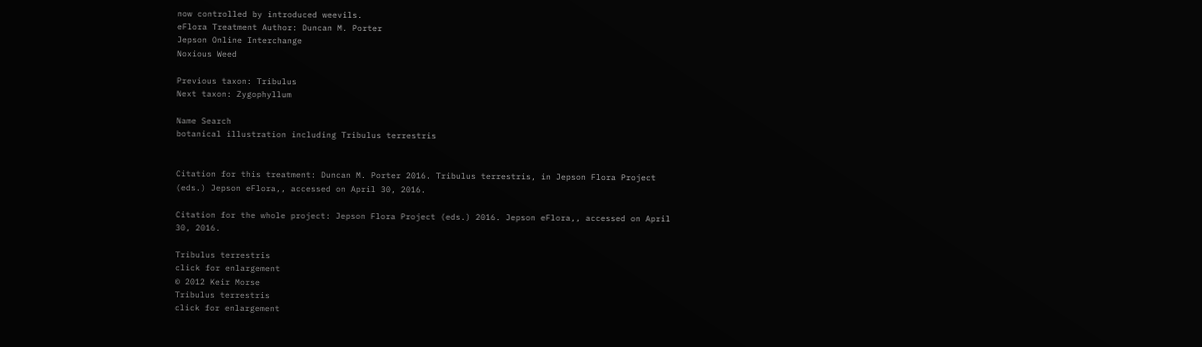now controlled by introduced weevils.
eFlora Treatment Author: Duncan M. Porter
Jepson Online Interchange
Noxious Weed

Previous taxon: Tribulus
Next taxon: Zygophyllum

Name Search
botanical illustration including Tribulus terrestris


Citation for this treatment: Duncan M. Porter 2016. Tribulus terrestris, in Jepson Flora Project (eds.) Jepson eFlora,, accessed on April 30, 2016.

Citation for the whole project: Jepson Flora Project (eds.) 2016. Jepson eFlora,, accessed on April 30, 2016.

Tribulus terrestris
click for enlargement
© 2012 Keir Morse
Tribulus terrestris
click for enlargement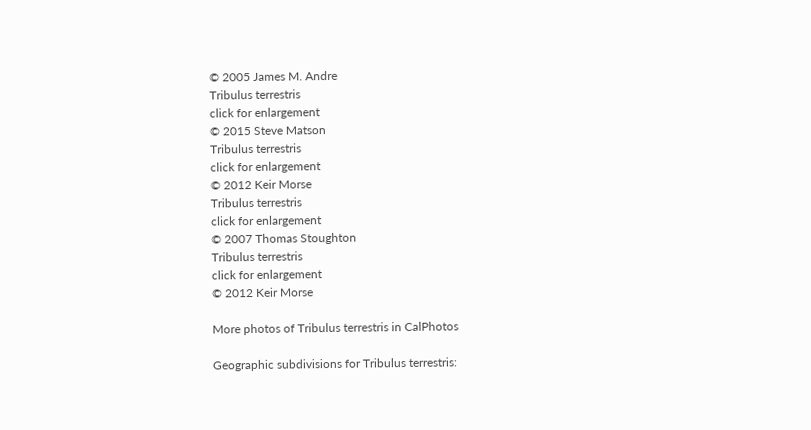© 2005 James M. Andre
Tribulus terrestris
click for enlargement
© 2015 Steve Matson
Tribulus terrestris
click for enlargement
© 2012 Keir Morse
Tribulus terrestris
click for enlargement
© 2007 Thomas Stoughton
Tribulus terrestris
click for enlargement
© 2012 Keir Morse

More photos of Tribulus terrestris in CalPhotos

Geographic subdivisions for Tribulus terrestris: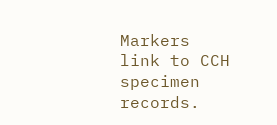Markers link to CCH specimen records.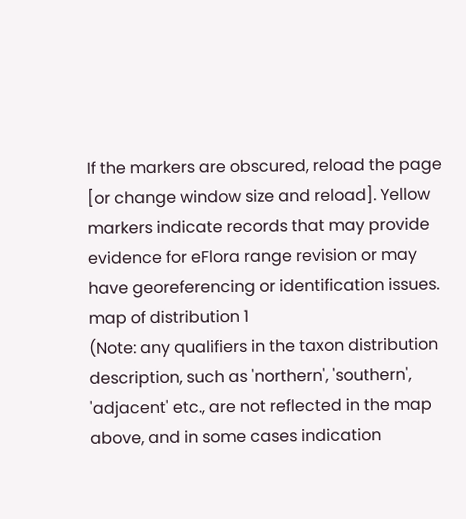If the markers are obscured, reload the page [or change window size and reload]. Yellow markers indicate records that may provide evidence for eFlora range revision or may have georeferencing or identification issues.
map of distribution 1
(Note: any qualifiers in the taxon distribution description, such as 'northern', 'southern', 'adjacent' etc., are not reflected in the map above, and in some cases indication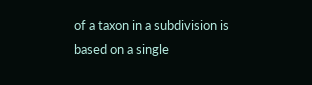of a taxon in a subdivision is based on a single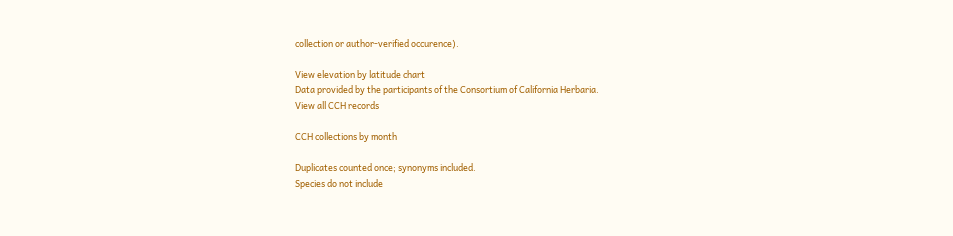collection or author-verified occurence).

View elevation by latitude chart
Data provided by the participants of the Consortium of California Herbaria.
View all CCH records

CCH collections by month

Duplicates counted once; synonyms included.
Species do not include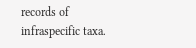records of infraspecific taxa.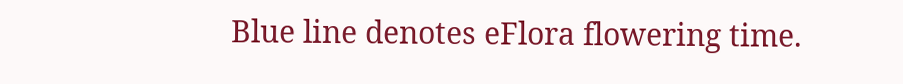Blue line denotes eFlora flowering time.